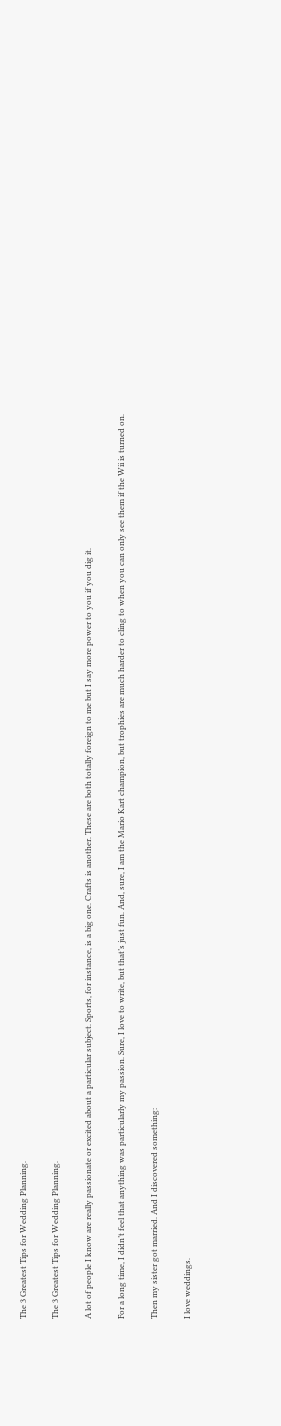The 3 Greatest Tips for Wedding Planning.

The 3 Greatest Tips for Wedding Planning.

A lot of people I know are really passionate or excited about a particular subject. Sports, for instance, is a big one. Crafts is another. These are both totally foreign to me but I say more power to you if you dig it.

For a long time, I didn’t feel that anything was particularly my passion. Sure, I love to write, but that’s just fun. And, sure, I am the Mario Kart champion, but trophies are much harder to cling to when you can only see them if the Wii is turned on.

Then my sister got married. And I discovered something:

I love weddings.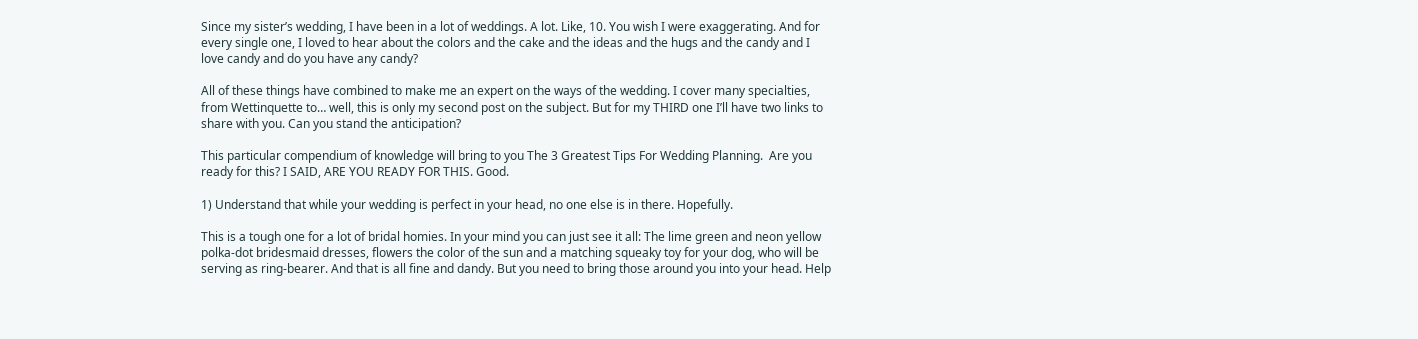Since my sister’s wedding, I have been in a lot of weddings. A lot. Like, 10. You wish I were exaggerating. And for every single one, I loved to hear about the colors and the cake and the ideas and the hugs and the candy and I love candy and do you have any candy?

All of these things have combined to make me an expert on the ways of the wedding. I cover many specialties, from Wettinquette to… well, this is only my second post on the subject. But for my THIRD one I’ll have two links to share with you. Can you stand the anticipation?

This particular compendium of knowledge will bring to you The 3 Greatest Tips For Wedding Planning.  Are you ready for this? I SAID, ARE YOU READY FOR THIS. Good.

1) Understand that while your wedding is perfect in your head, no one else is in there. Hopefully.

This is a tough one for a lot of bridal homies. In your mind you can just see it all: The lime green and neon yellow polka-dot bridesmaid dresses, flowers the color of the sun and a matching squeaky toy for your dog, who will be serving as ring-bearer. And that is all fine and dandy. But you need to bring those around you into your head. Help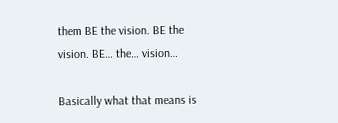them BE the vision. BE the vision. BE… the… vision…

Basically what that means is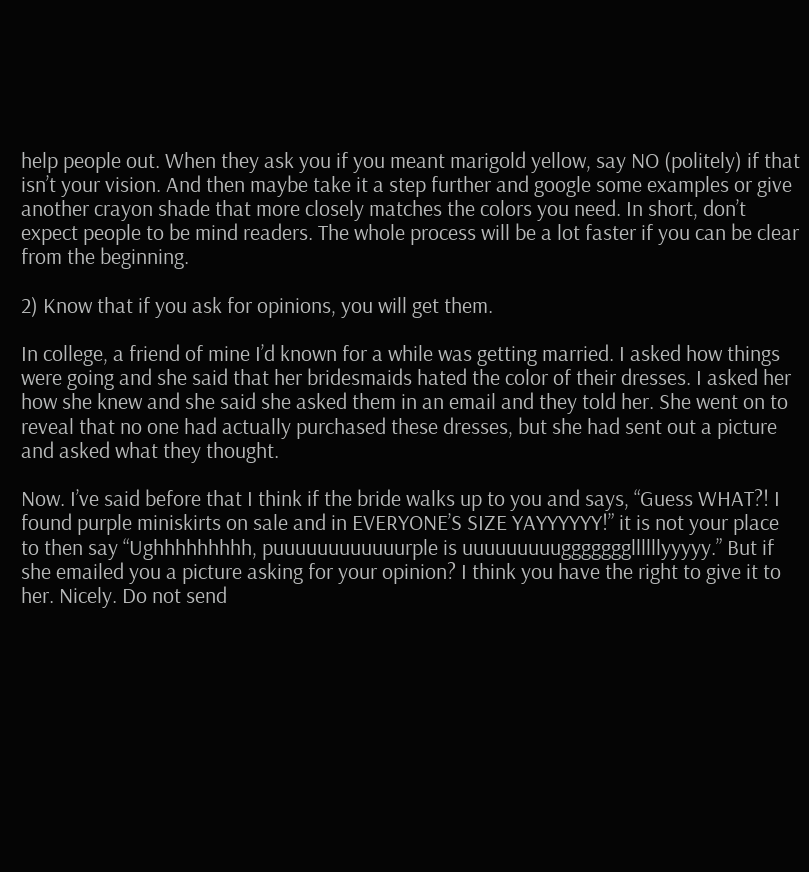help people out. When they ask you if you meant marigold yellow, say NO (politely) if that isn’t your vision. And then maybe take it a step further and google some examples or give another crayon shade that more closely matches the colors you need. In short, don’t expect people to be mind readers. The whole process will be a lot faster if you can be clear from the beginning.

2) Know that if you ask for opinions, you will get them.

In college, a friend of mine I’d known for a while was getting married. I asked how things were going and she said that her bridesmaids hated the color of their dresses. I asked her how she knew and she said she asked them in an email and they told her. She went on to reveal that no one had actually purchased these dresses, but she had sent out a picture and asked what they thought.

Now. I’ve said before that I think if the bride walks up to you and says, “Guess WHAT?! I found purple miniskirts on sale and in EVERYONE’S SIZE YAYYYYYY!” it is not your place to then say “Ughhhhhhhhh, puuuuuuuuuuuurple is uuuuuuuuugggggggllllllyyyyy.” But if she emailed you a picture asking for your opinion? I think you have the right to give it to her. Nicely. Do not send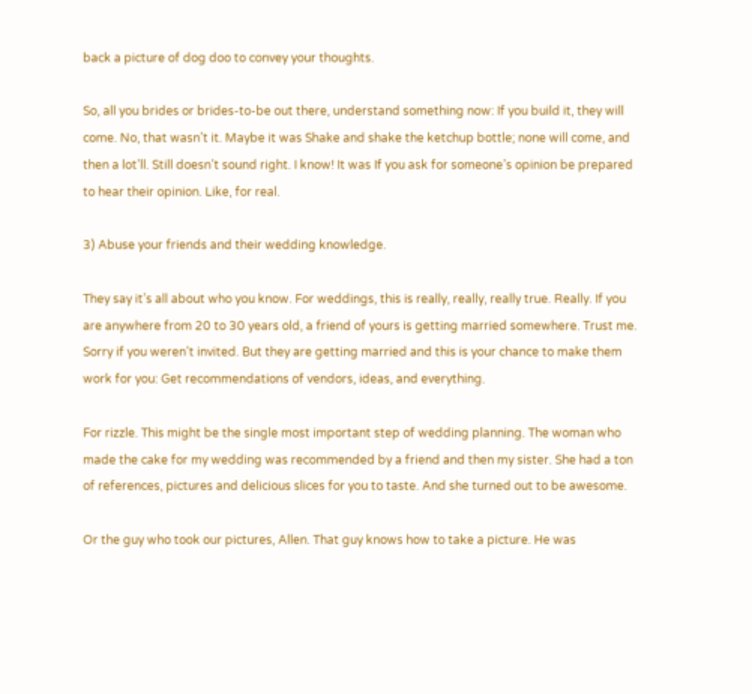back a picture of dog doo to convey your thoughts.

So, all you brides or brides-to-be out there, understand something now: If you build it, they will come. No, that wasn’t it. Maybe it was Shake and shake the ketchup bottle; none will come, and then a lot’ll. Still doesn’t sound right. I know! It was If you ask for someone’s opinion be prepared to hear their opinion. Like, for real.

3) Abuse your friends and their wedding knowledge.

They say it’s all about who you know. For weddings, this is really, really, really true. Really. If you are anywhere from 20 to 30 years old, a friend of yours is getting married somewhere. Trust me. Sorry if you weren’t invited. But they are getting married and this is your chance to make them work for you: Get recommendations of vendors, ideas, and everything.

For rizzle. This might be the single most important step of wedding planning. The woman who made the cake for my wedding was recommended by a friend and then my sister. She had a ton of references, pictures and delicious slices for you to taste. And she turned out to be awesome.

Or the guy who took our pictures, Allen. That guy knows how to take a picture. He was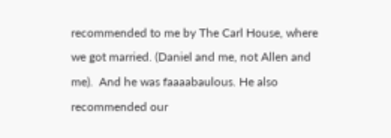recommended to me by The Carl House, where we got married. (Daniel and me, not Allen and me).  And he was faaaabaulous. He also recommended our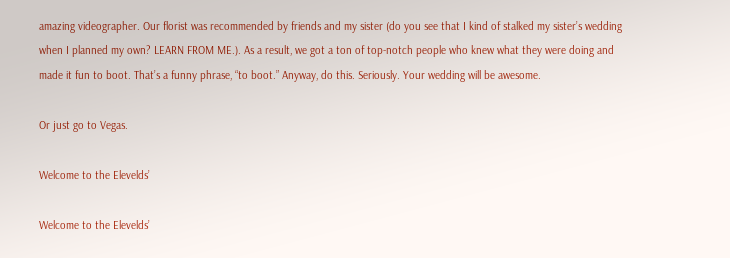amazing videographer. Our florist was recommended by friends and my sister (do you see that I kind of stalked my sister’s wedding when I planned my own? LEARN FROM ME.). As a result, we got a ton of top-notch people who knew what they were doing and made it fun to boot. That’s a funny phrase, “to boot.” Anyway, do this. Seriously. Your wedding will be awesome.

Or just go to Vegas.

Welcome to the Elevelds’

Welcome to the Elevelds’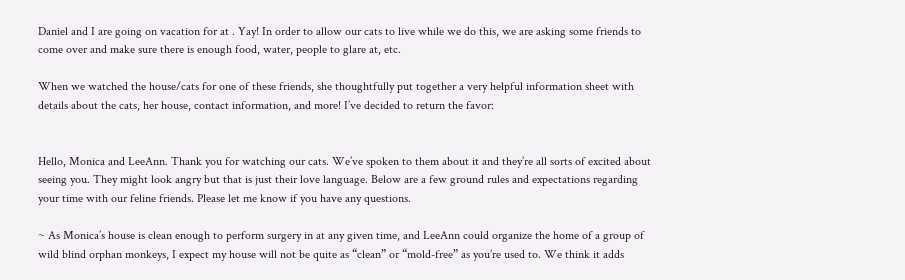Daniel and I are going on vacation for at . Yay! In order to allow our cats to live while we do this, we are asking some friends to come over and make sure there is enough food, water, people to glare at, etc.

When we watched the house/cats for one of these friends, she thoughtfully put together a very helpful information sheet with details about the cats, her house, contact information, and more! I’ve decided to return the favor:


Hello, Monica and LeeAnn. Thank you for watching our cats. We’ve spoken to them about it and they’re all sorts of excited about seeing you. They might look angry but that is just their love language. Below are a few ground rules and expectations regarding your time with our feline friends. Please let me know if you have any questions.

~ As Monica’s house is clean enough to perform surgery in at any given time, and LeeAnn could organize the home of a group of wild blind orphan monkeys, I expect my house will not be quite as “clean” or “mold-free” as you’re used to. We think it adds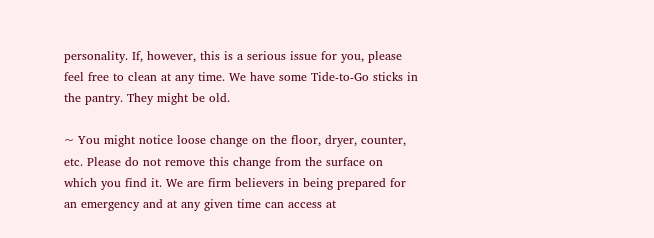personality. If, however, this is a serious issue for you, please feel free to clean at any time. We have some Tide-to-Go sticks in the pantry. They might be old.

~ You might notice loose change on the floor, dryer, counter, etc. Please do not remove this change from the surface on which you find it. We are firm believers in being prepared for an emergency and at any given time can access at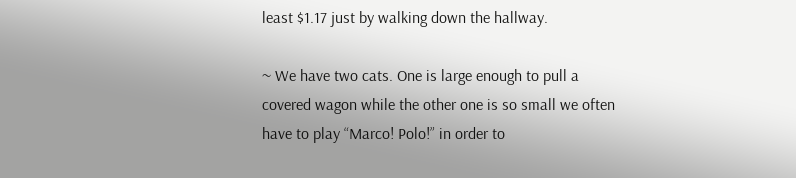least $1.17 just by walking down the hallway.

~ We have two cats. One is large enough to pull a covered wagon while the other one is so small we often have to play “Marco! Polo!” in order to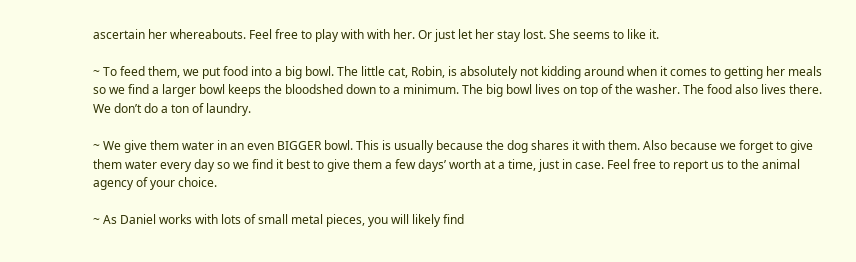ascertain her whereabouts. Feel free to play with with her. Or just let her stay lost. She seems to like it.

~ To feed them, we put food into a big bowl. The little cat, Robin, is absolutely not kidding around when it comes to getting her meals so we find a larger bowl keeps the bloodshed down to a minimum. The big bowl lives on top of the washer. The food also lives there. We don’t do a ton of laundry.

~ We give them water in an even BIGGER bowl. This is usually because the dog shares it with them. Also because we forget to give them water every day so we find it best to give them a few days’ worth at a time, just in case. Feel free to report us to the animal agency of your choice.

~ As Daniel works with lots of small metal pieces, you will likely find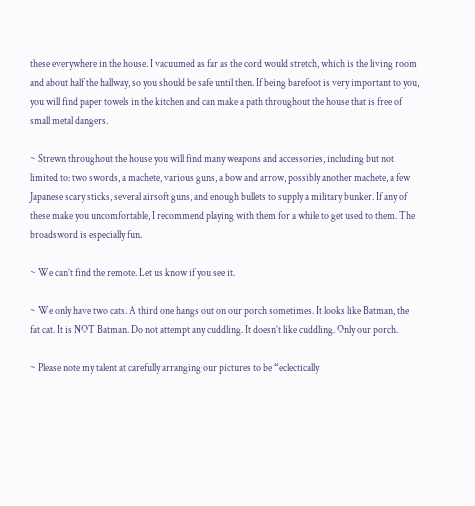these everywhere in the house. I vacuumed as far as the cord would stretch, which is the living room and about half the hallway, so you should be safe until then. If being barefoot is very important to you, you will find paper towels in the kitchen and can make a path throughout the house that is free of small metal dangers.

~ Strewn throughout the house you will find many weapons and accessories, including but not limited to: two swords, a machete, various guns, a bow and arrow, possibly another machete, a few Japanese scary sticks, several airsoft guns, and enough bullets to supply a military bunker. If any of these make you uncomfortable, I recommend playing with them for a while to get used to them. The broadsword is especially fun.

~ We can’t find the remote. Let us know if you see it.

~ We only have two cats. A third one hangs out on our porch sometimes. It looks like Batman, the fat cat. It is NOT Batman. Do not attempt any cuddling. It doesn’t like cuddling. Only our porch.

~ Please note my talent at carefully arranging our pictures to be “eclectically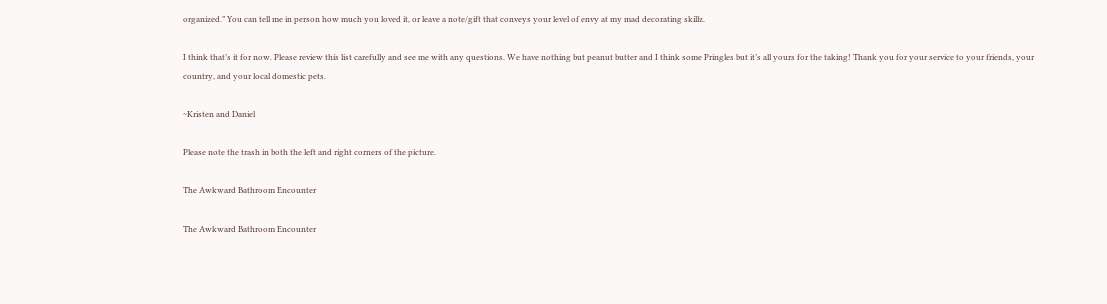organized.” You can tell me in person how much you loved it, or leave a note/gift that conveys your level of envy at my mad decorating skillz.

I think that’s it for now. Please review this list carefully and see me with any questions. We have nothing but peanut butter and I think some Pringles but it’s all yours for the taking! Thank you for your service to your friends, your country, and your local domestic pets.

~Kristen and Daniel

Please note the trash in both the left and right corners of the picture.

The Awkward Bathroom Encounter

The Awkward Bathroom Encounter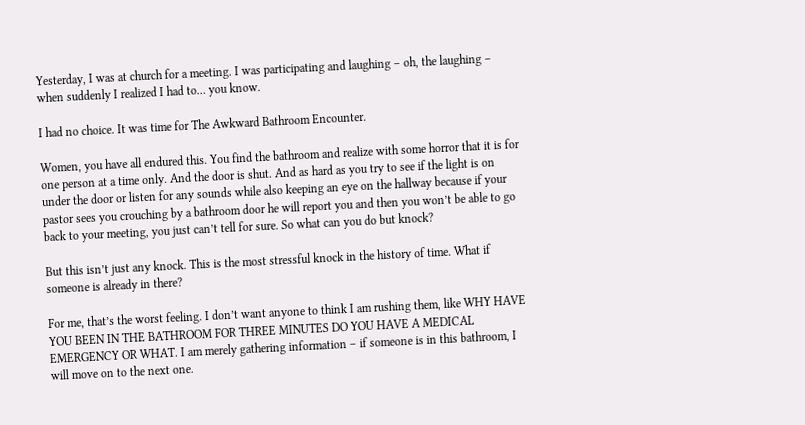Yesterday, I was at church for a meeting. I was participating and laughing – oh, the laughing – when suddenly I realized I had to… you know.

I had no choice. It was time for The Awkward Bathroom Encounter.

Women, you have all endured this. You find the bathroom and realize with some horror that it is for one person at a time only. And the door is shut. And as hard as you try to see if the light is on under the door or listen for any sounds while also keeping an eye on the hallway because if your pastor sees you crouching by a bathroom door he will report you and then you won’t be able to go back to your meeting, you just can’t tell for sure. So what can you do but knock?

But this isn’t just any knock. This is the most stressful knock in the history of time. What if someone is already in there?

For me, that’s the worst feeling. I don’t want anyone to think I am rushing them, like WHY HAVE YOU BEEN IN THE BATHROOM FOR THREE MINUTES DO YOU HAVE A MEDICAL EMERGENCY OR WHAT. I am merely gathering information – if someone is in this bathroom, I will move on to the next one.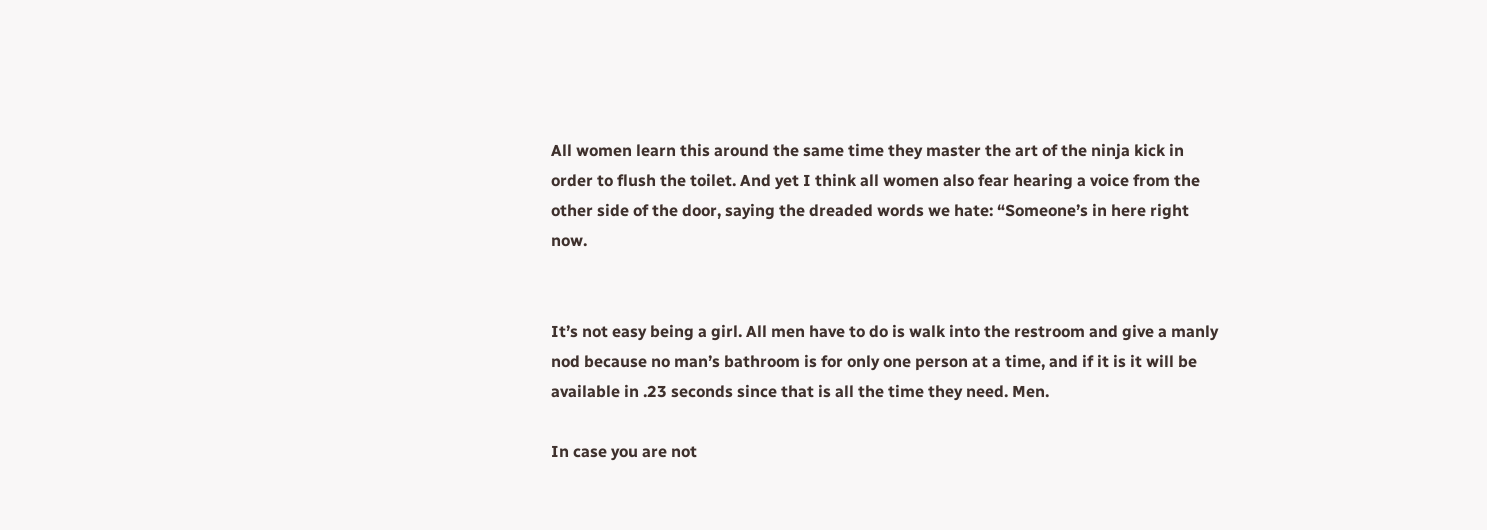All women learn this around the same time they master the art of the ninja kick in order to flush the toilet. And yet I think all women also fear hearing a voice from the other side of the door, saying the dreaded words we hate: “Someone’s in here right now.


It’s not easy being a girl. All men have to do is walk into the restroom and give a manly nod because no man’s bathroom is for only one person at a time, and if it is it will be available in .23 seconds since that is all the time they need. Men.

In case you are not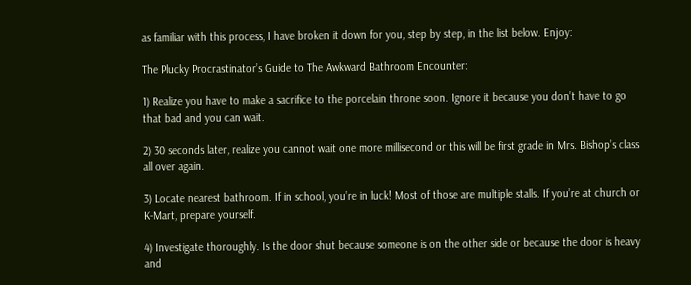as familiar with this process, I have broken it down for you, step by step, in the list below. Enjoy:

The Plucky Procrastinator’s Guide to The Awkward Bathroom Encounter:

1) Realize you have to make a sacrifice to the porcelain throne soon. Ignore it because you don’t have to go that bad and you can wait.

2) 30 seconds later, realize you cannot wait one more millisecond or this will be first grade in Mrs. Bishop’s class all over again.

3) Locate nearest bathroom. If in school, you’re in luck! Most of those are multiple stalls. If you’re at church or K-Mart, prepare yourself.

4) Investigate thoroughly. Is the door shut because someone is on the other side or because the door is heavy and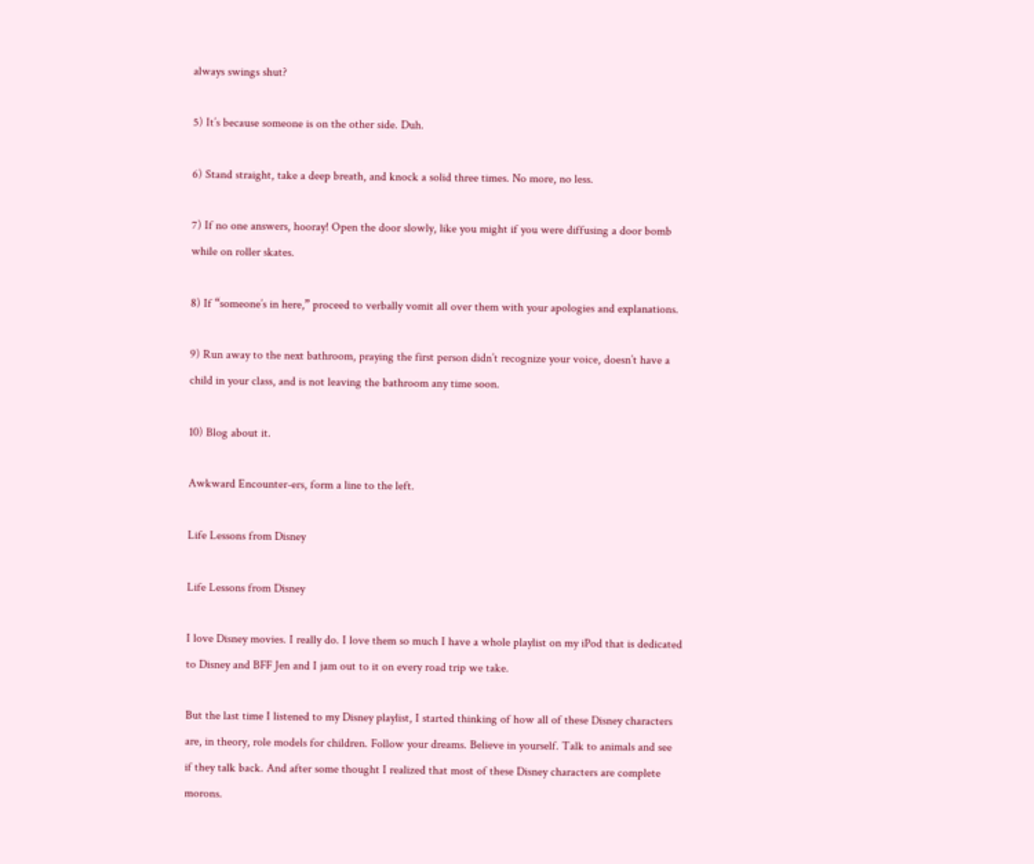always swings shut?

5) It’s because someone is on the other side. Duh.

6) Stand straight, take a deep breath, and knock a solid three times. No more, no less.

7) If no one answers, hooray! Open the door slowly, like you might if you were diffusing a door bomb while on roller skates.

8) If “someone’s in here,” proceed to verbally vomit all over them with your apologies and explanations.

9) Run away to the next bathroom, praying the first person didn’t recognize your voice, doesn’t have a child in your class, and is not leaving the bathroom any time soon.

10) Blog about it.

Awkward Encounter-ers, form a line to the left.

Life Lessons from Disney

Life Lessons from Disney

I love Disney movies. I really do. I love them so much I have a whole playlist on my iPod that is dedicated to Disney and BFF Jen and I jam out to it on every road trip we take.

But the last time I listened to my Disney playlist, I started thinking of how all of these Disney characters are, in theory, role models for children. Follow your dreams. Believe in yourself. Talk to animals and see if they talk back. And after some thought I realized that most of these Disney characters are complete morons.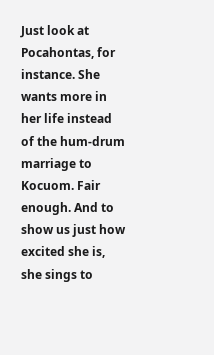Just look at Pocahontas, for instance. She wants more in her life instead of the hum-drum marriage to Kocuom. Fair enough. And to show us just how excited she is, she sings to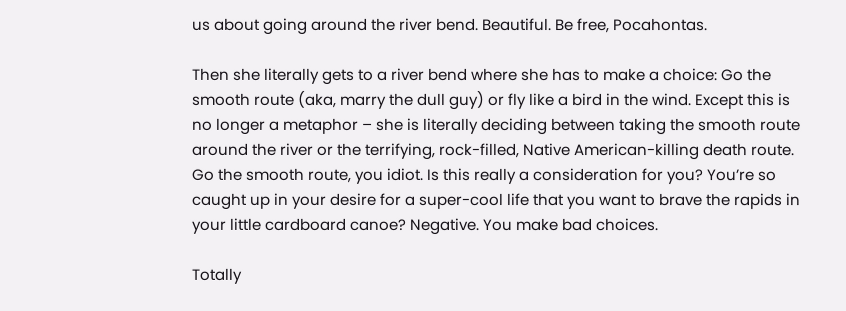us about going around the river bend. Beautiful. Be free, Pocahontas.

Then she literally gets to a river bend where she has to make a choice: Go the smooth route (aka, marry the dull guy) or fly like a bird in the wind. Except this is no longer a metaphor – she is literally deciding between taking the smooth route around the river or the terrifying, rock-filled, Native American-killing death route. Go the smooth route, you idiot. Is this really a consideration for you? You’re so caught up in your desire for a super-cool life that you want to brave the rapids in your little cardboard canoe? Negative. You make bad choices.

Totally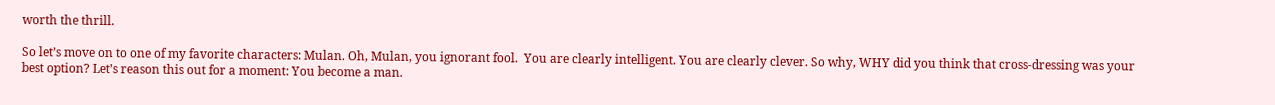worth the thrill.

So let’s move on to one of my favorite characters: Mulan. Oh, Mulan, you ignorant fool.  You are clearly intelligent. You are clearly clever. So why, WHY did you think that cross-dressing was your best option? Let’s reason this out for a moment: You become a man.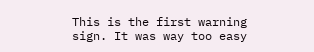This is the first warning sign. It was way too easy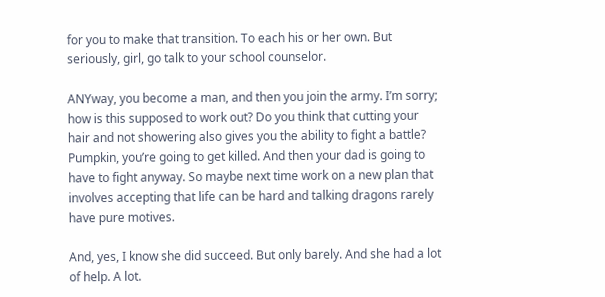for you to make that transition. To each his or her own. But seriously, girl, go talk to your school counselor.

ANYway, you become a man, and then you join the army. I’m sorry; how is this supposed to work out? Do you think that cutting your hair and not showering also gives you the ability to fight a battle? Pumpkin, you’re going to get killed. And then your dad is going to have to fight anyway. So maybe next time work on a new plan that involves accepting that life can be hard and talking dragons rarely have pure motives.

And, yes, I know she did succeed. But only barely. And she had a lot of help. A lot.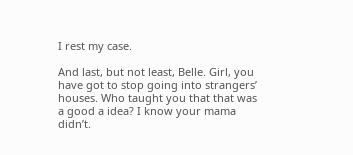I rest my case.

And last, but not least, Belle. Girl, you have got to stop going into strangers’ houses. Who taught you that that was a good a idea? I know your mama didn’t.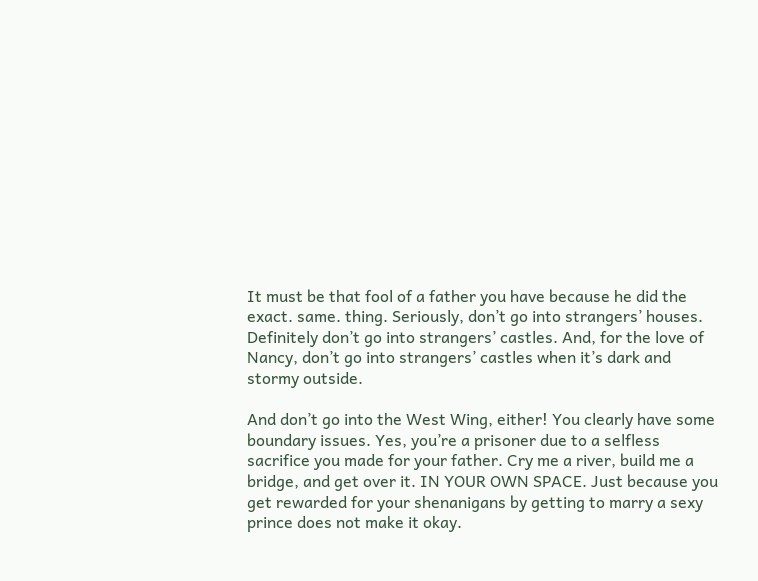It must be that fool of a father you have because he did the exact. same. thing. Seriously, don’t go into strangers’ houses. Definitely don’t go into strangers’ castles. And, for the love of Nancy, don’t go into strangers’ castles when it’s dark and stormy outside.

And don’t go into the West Wing, either! You clearly have some boundary issues. Yes, you’re a prisoner due to a selfless sacrifice you made for your father. Cry me a river, build me a bridge, and get over it. IN YOUR OWN SPACE. Just because you get rewarded for your shenanigans by getting to marry a sexy prince does not make it okay.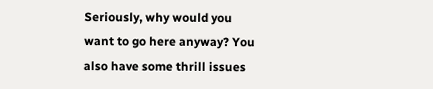Seriously, why would you want to go here anyway? You also have some thrill issues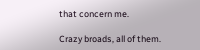that concern me.

Crazy broads, all of them.